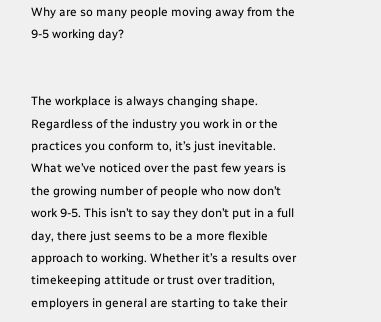Why are so many people moving away from the 9-5 working day?


The workplace is always changing shape. Regardless of the industry you work in or the practices you conform to, it’s just inevitable. What we’ve noticed over the past few years is the growing number of people who now don’t work 9-5. This isn’t to say they don’t put in a full day, there just seems to be a more flexible approach to working. Whether it’s a results over timekeeping attitude or trust over tradition, employers in general are starting to take their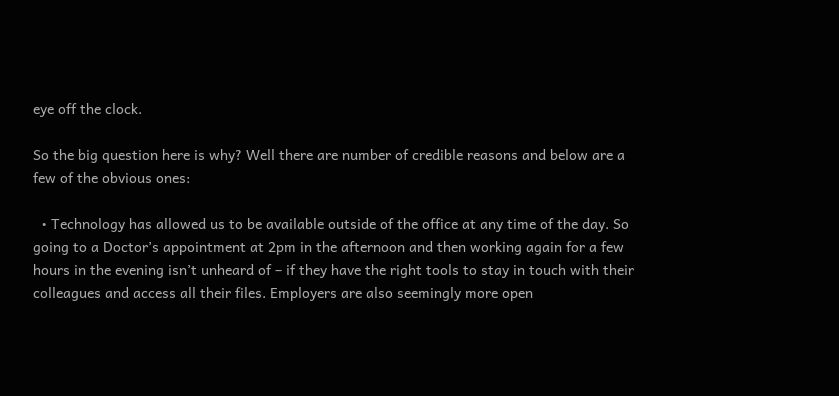eye off the clock.

So the big question here is why? Well there are number of credible reasons and below are a few of the obvious ones:

  • Technology has allowed us to be available outside of the office at any time of the day. So going to a Doctor’s appointment at 2pm in the afternoon and then working again for a few hours in the evening isn’t unheard of – if they have the right tools to stay in touch with their colleagues and access all their files. Employers are also seemingly more open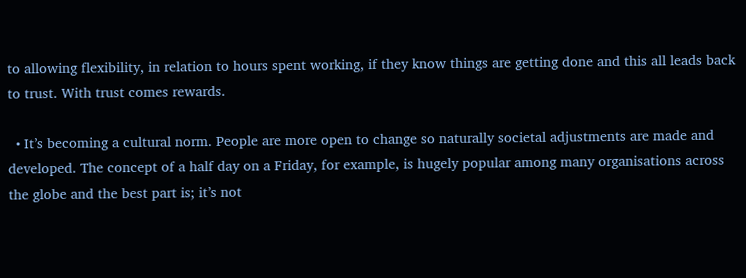to allowing flexibility, in relation to hours spent working, if they know things are getting done and this all leads back to trust. With trust comes rewards.

  • It’s becoming a cultural norm. People are more open to change so naturally societal adjustments are made and developed. The concept of a half day on a Friday, for example, is hugely popular among many organisations across the globe and the best part is; it’s not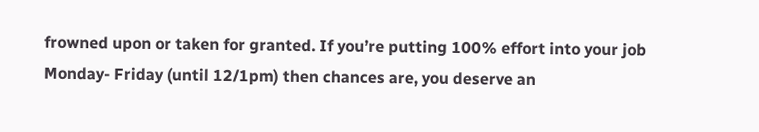frowned upon or taken for granted. If you’re putting 100% effort into your job Monday- Friday (until 12/1pm) then chances are, you deserve an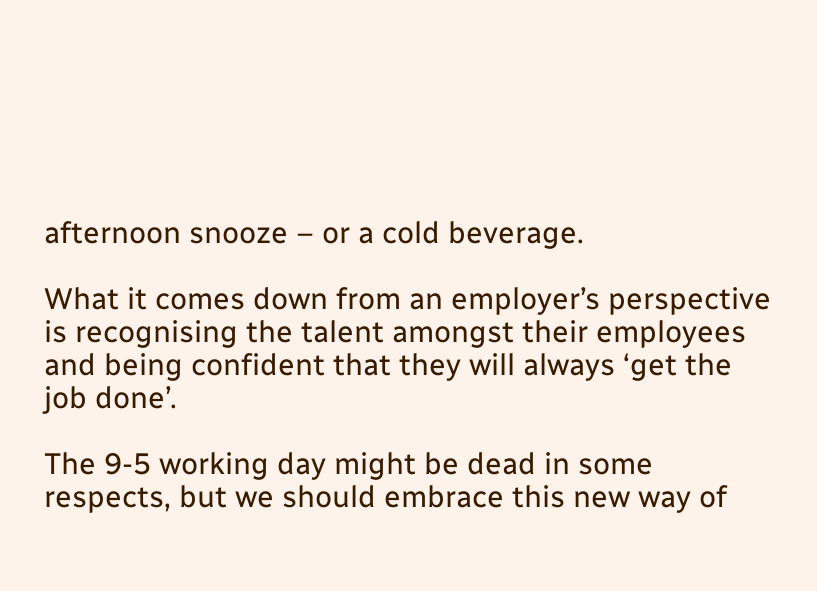afternoon snooze – or a cold beverage.

What it comes down from an employer’s perspective is recognising the talent amongst their employees and being confident that they will always ‘get the job done’.

The 9-5 working day might be dead in some respects, but we should embrace this new way of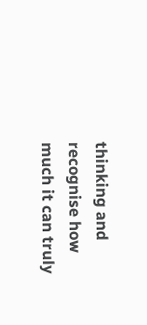thinking and recognise how much it can truly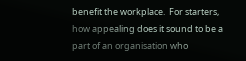benefit the workplace.  For starters, how appealing does it sound to be a part of an organisation who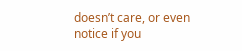doesn’t care, or even notice if you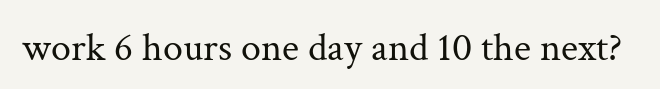work 6 hours one day and 10 the next?